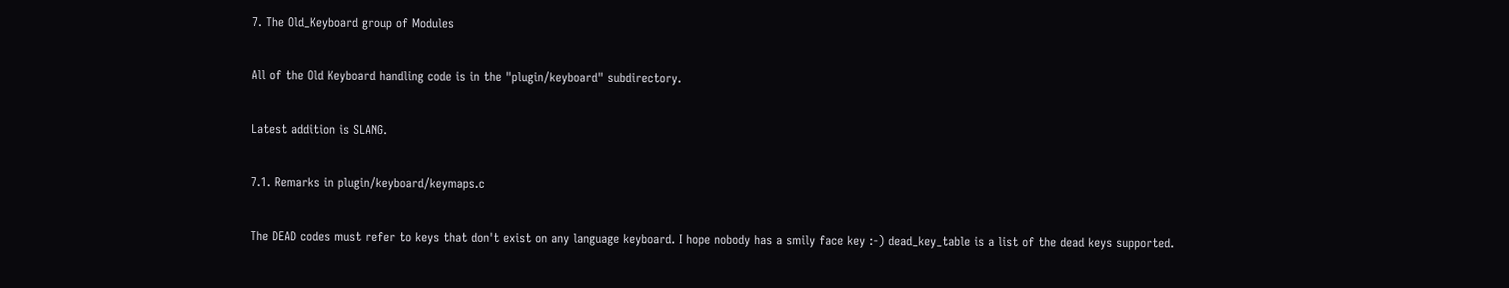7. The Old_Keyboard group of Modules

All of the Old Keyboard handling code is in the "plugin/keyboard" subdirectory.

Latest addition is SLANG.

7.1. Remarks in plugin/keyboard/keymaps.c

The DEAD codes must refer to keys that don't exist on any language keyboard. I hope nobody has a smily face key :-) dead_key_table is a list of the dead keys supported.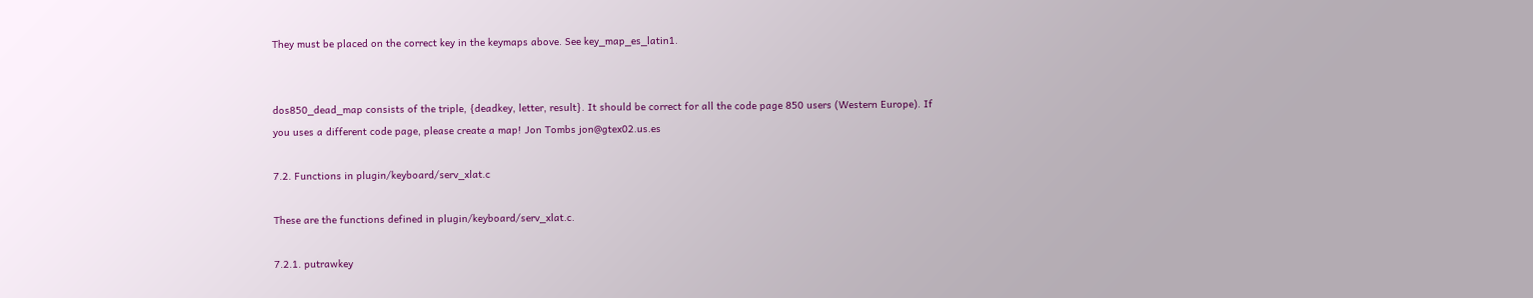They must be placed on the correct key in the keymaps above. See key_map_es_latin1.


dos850_dead_map consists of the triple, {deadkey, letter, result}. It should be correct for all the code page 850 users (Western Europe). If you uses a different code page, please create a map! Jon Tombs jon@gtex02.us.es

7.2. Functions in plugin/keyboard/serv_xlat.c

These are the functions defined in plugin/keyboard/serv_xlat.c.

7.2.1. putrawkey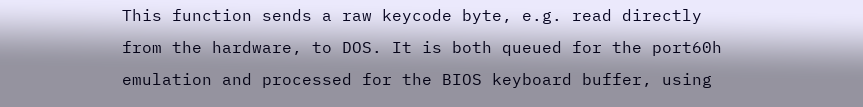This function sends a raw keycode byte, e.g. read directly from the hardware, to DOS. It is both queued for the port60h emulation and processed for the BIOS keyboard buffer, using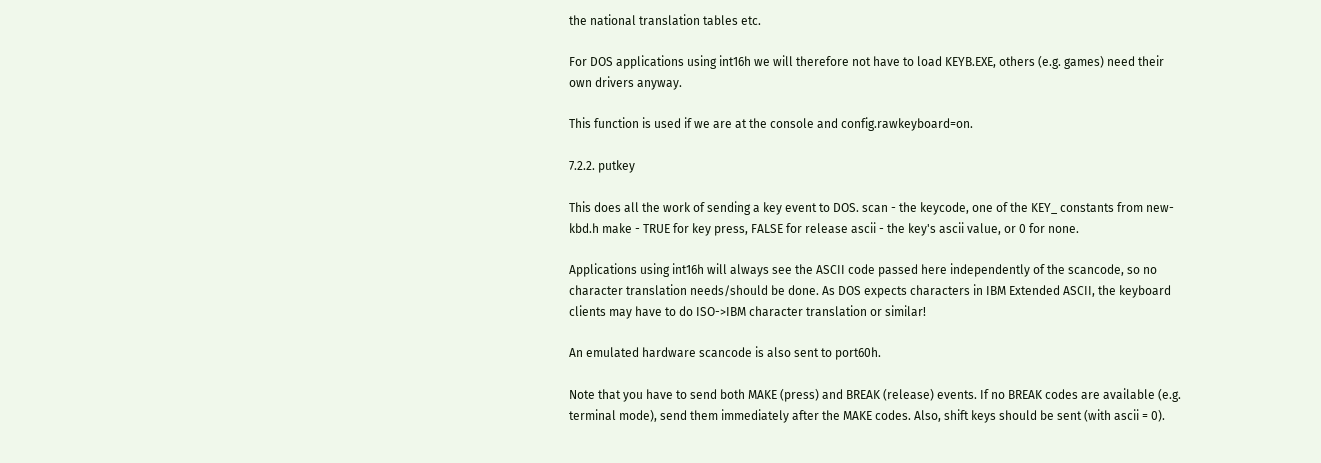the national translation tables etc.

For DOS applications using int16h we will therefore not have to load KEYB.EXE, others (e.g. games) need their own drivers anyway.

This function is used if we are at the console and config.rawkeyboard=on.

7.2.2. putkey

This does all the work of sending a key event to DOS. scan - the keycode, one of the KEY_ constants from new-kbd.h make - TRUE for key press, FALSE for release ascii - the key's ascii value, or 0 for none.

Applications using int16h will always see the ASCII code passed here independently of the scancode, so no character translation needs/should be done. As DOS expects characters in IBM Extended ASCII, the keyboard clients may have to do ISO->IBM character translation or similar!

An emulated hardware scancode is also sent to port60h.

Note that you have to send both MAKE (press) and BREAK (release) events. If no BREAK codes are available (e.g. terminal mode), send them immediately after the MAKE codes. Also, shift keys should be sent (with ascii = 0).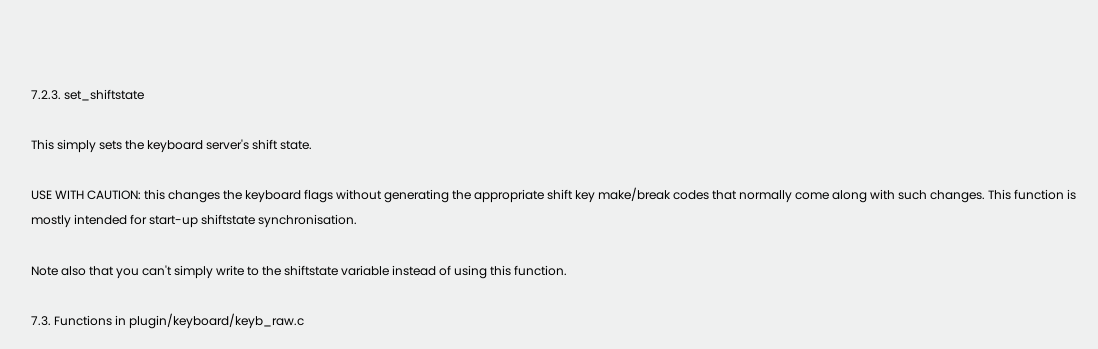7.2.3. set_shiftstate

This simply sets the keyboard server's shift state.

USE WITH CAUTION: this changes the keyboard flags without generating the appropriate shift key make/break codes that normally come along with such changes. This function is mostly intended for start-up shiftstate synchronisation.

Note also that you can't simply write to the shiftstate variable instead of using this function.

7.3. Functions in plugin/keyboard/keyb_raw.c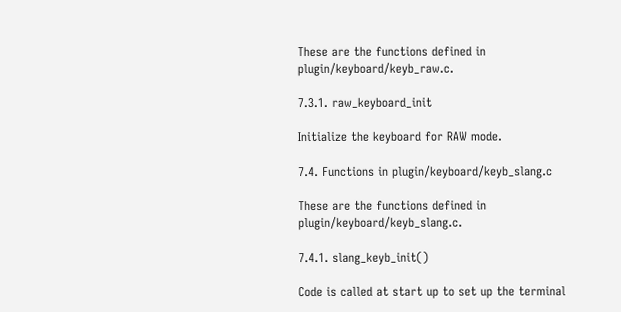These are the functions defined in plugin/keyboard/keyb_raw.c.

7.3.1. raw_keyboard_init

Initialize the keyboard for RAW mode.

7.4. Functions in plugin/keyboard/keyb_slang.c

These are the functions defined in plugin/keyboard/keyb_slang.c.

7.4.1. slang_keyb_init()

Code is called at start up to set up the terminal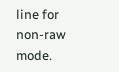line for non-raw mode.